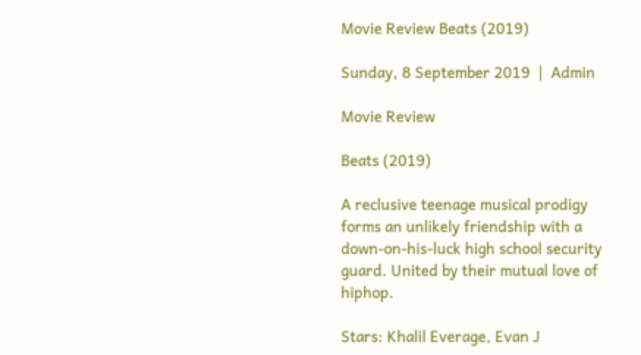Movie Review Beats (2019)

Sunday, 8 September 2019  |  Admin

Movie Review

Beats (2019)

A reclusive teenage musical prodigy forms an unlikely friendship with a down-on-his-luck high school security guard. United by their mutual love of hiphop.

Stars: Khalil Everage, Evan J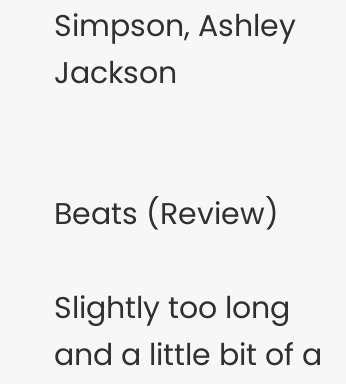Simpson, Ashley Jackson


Beats (Review)

Slightly too long and a little bit of a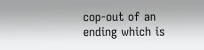cop-out of an ending which is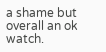a shame but overall an ok watch.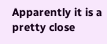Apparently it is a pretty close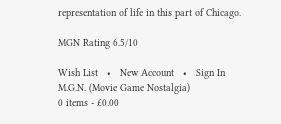representation of life in this part of Chicago.

MGN Rating 6.5/10

Wish List   •   New Account   •   Sign In
M.G.N. (Movie Game Nostalgia)
0 items - £0.00